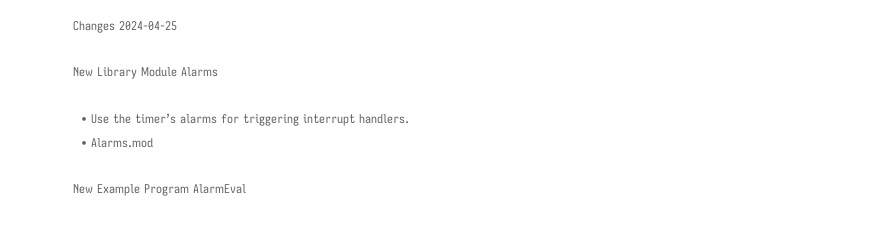Changes 2024-04-25

New Library Module Alarms

  • Use the timer’s alarms for triggering interrupt handlers.
  • Alarms.mod

New Example Program AlarmEval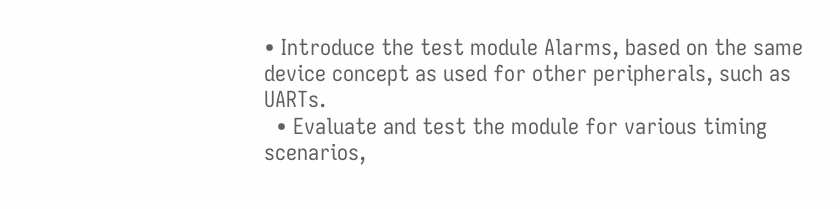• Introduce the test module Alarms, based on the same device concept as used for other peripherals, such as UARTs.
  • Evaluate and test the module for various timing scenarios,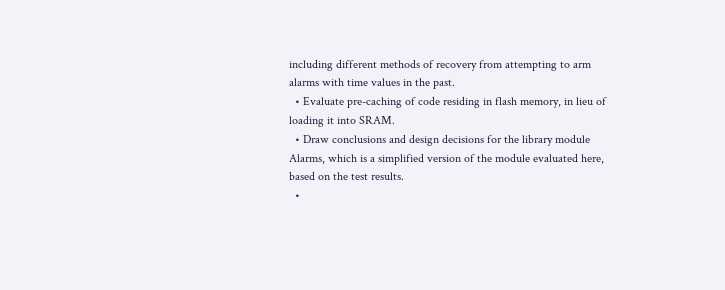including different methods of recovery from attempting to arm alarms with time values in the past.
  • Evaluate pre-caching of code residing in flash memory, in lieu of loading it into SRAM.
  • Draw conclusions and design decisions for the library module Alarms, which is a simplified version of the module evaluated here, based on the test results.
  •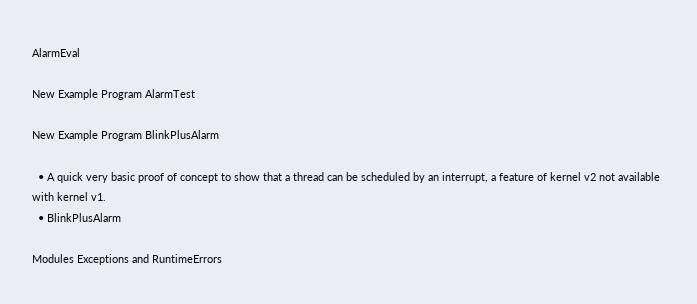AlarmEval

New Example Program AlarmTest

New Example Program BlinkPlusAlarm

  • A quick very basic proof of concept to show that a thread can be scheduled by an interrupt, a feature of kernel v2 not available with kernel v1.
  • BlinkPlusAlarm

Modules Exceptions and RuntimeErrors